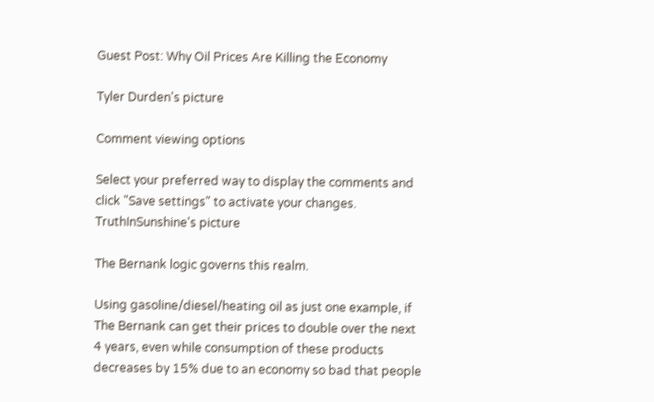Guest Post: Why Oil Prices Are Killing the Economy

Tyler Durden's picture

Comment viewing options

Select your preferred way to display the comments and click "Save settings" to activate your changes.
TruthInSunshine's picture

The Bernank logic governs this realm.

Using gasoline/diesel/heating oil as just one example, if The Bernank can get their prices to double over the next 4 years, even while consumption of these products decreases by 15% due to an economy so bad that people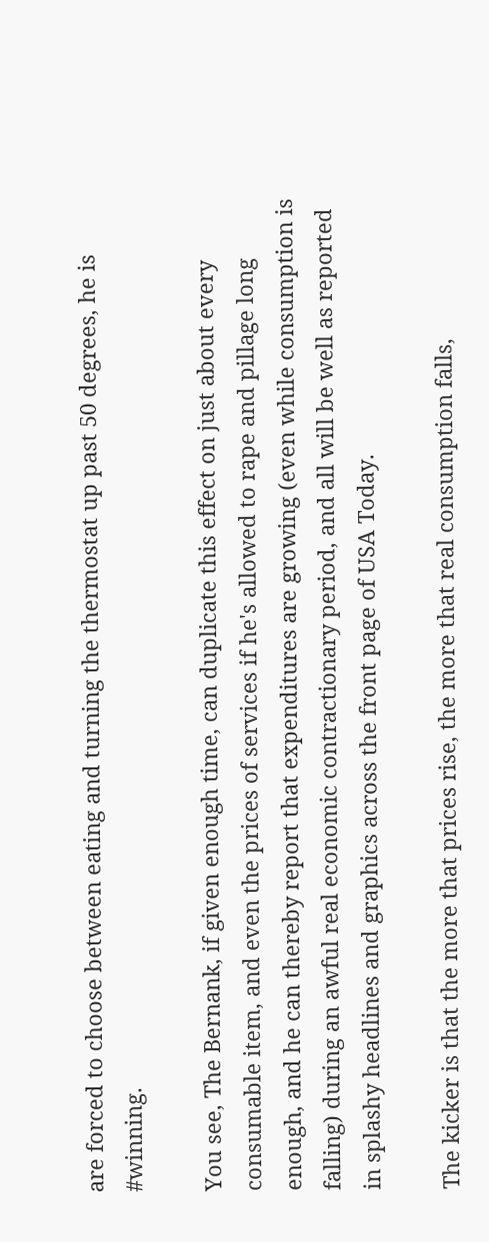are forced to choose between eating and turning the thermostat up past 50 degrees, he is #winning.

You see, The Bernank, if given enough time, can duplicate this effect on just about every consumable item, and even the prices of services if he's allowed to rape and pillage long enough, and he can thereby report that expenditures are growing (even while consumption is falling) during an awful real economic contractionary period, and all will be well as reported in splashy headlines and graphics across the front page of USA Today.

The kicker is that the more that prices rise, the more that real consumption falls,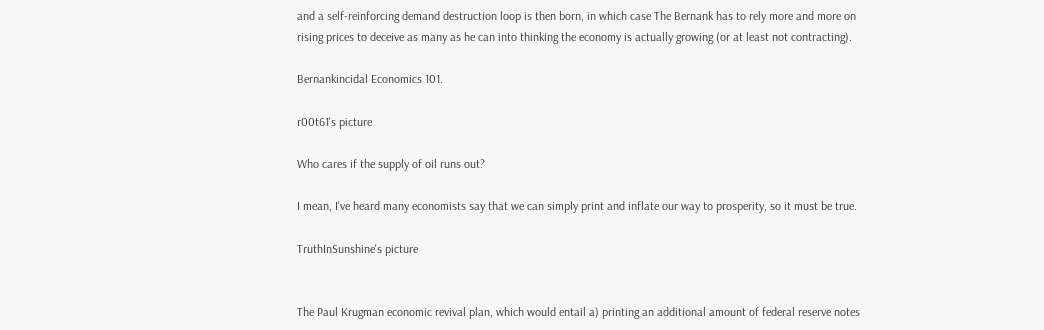and a self-reinforcing demand destruction loop is then born, in which case The Bernank has to rely more and more on rising prices to deceive as many as he can into thinking the economy is actually growing (or at least not contracting).

Bernankincidal Economics 101.

r00t61's picture

Who cares if the supply of oil runs out?

I mean, I've heard many economists say that we can simply print and inflate our way to prosperity, so it must be true.

TruthInSunshine's picture


The Paul Krugman economic revival plan, which would entail a) printing an additional amount of federal reserve notes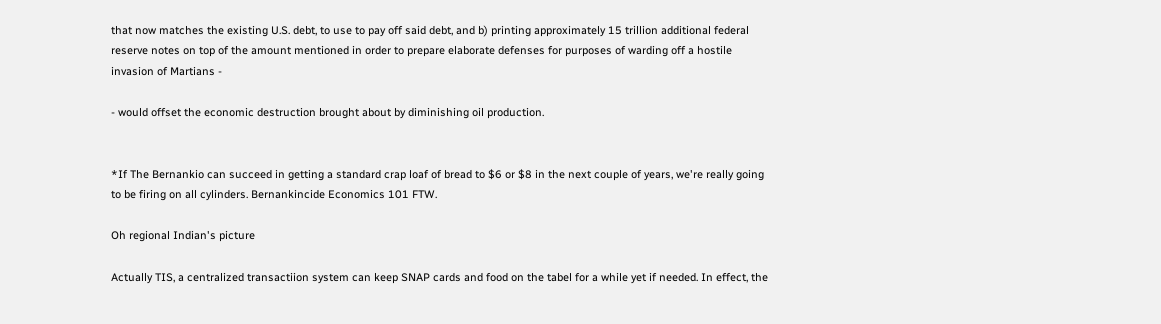that now matches the existing U.S. debt, to use to pay off said debt, and b) printing approximately 15 trillion additional federal reserve notes on top of the amount mentioned in order to prepare elaborate defenses for purposes of warding off a hostile invasion of Martians -

- would offset the economic destruction brought about by diminishing oil production.


*If The Bernankio can succeed in getting a standard crap loaf of bread to $6 or $8 in the next couple of years, we're really going to be firing on all cylinders. Bernankincide Economics 101 FTW.

Oh regional Indian's picture

Actually TIS, a centralized transactiion system can keep SNAP cards and food on the tabel for a while yet if needed. In effect, the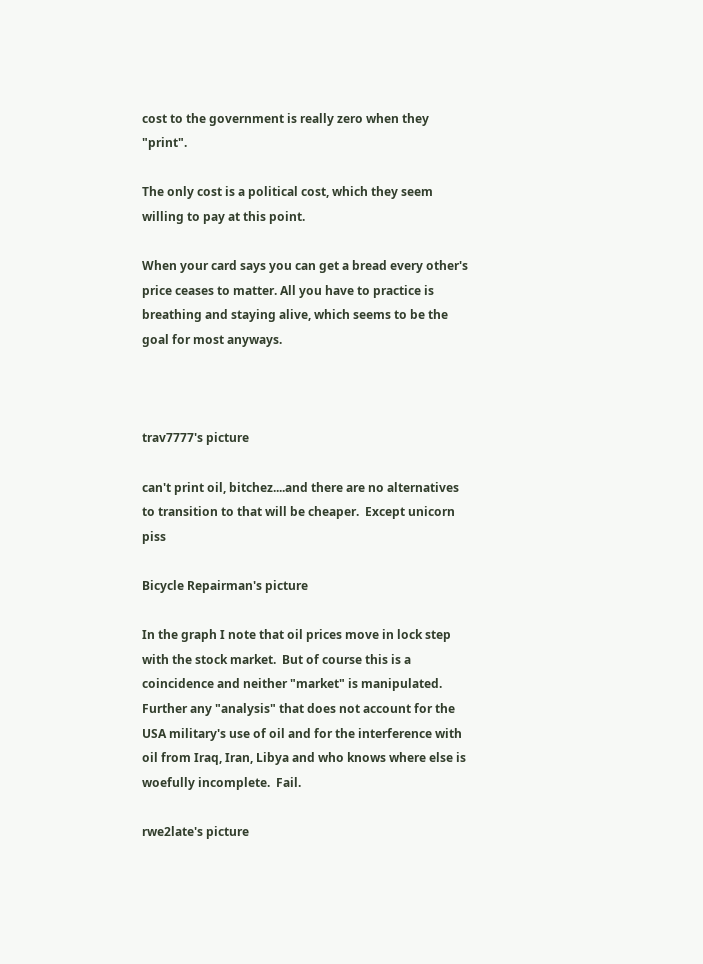cost to the government is really zero when they "print".

The only cost is a political cost, which they seem willing to pay at this point.

When your card says you can get a bread every other's price ceases to matter. All you have to practice is breathing and staying alive, which seems to be the goal for most anyways.



trav7777's picture

can't print oil, bitchez....and there are no alternatives to transition to that will be cheaper.  Except unicorn piss

Bicycle Repairman's picture

In the graph I note that oil prices move in lock step with the stock market.  But of course this is a coincidence and neither "market" is manipulated.  Further any "analysis" that does not account for the USA military's use of oil and for the interference with oil from Iraq, Iran, Libya and who knows where else is woefully incomplete.  Fail.

rwe2late's picture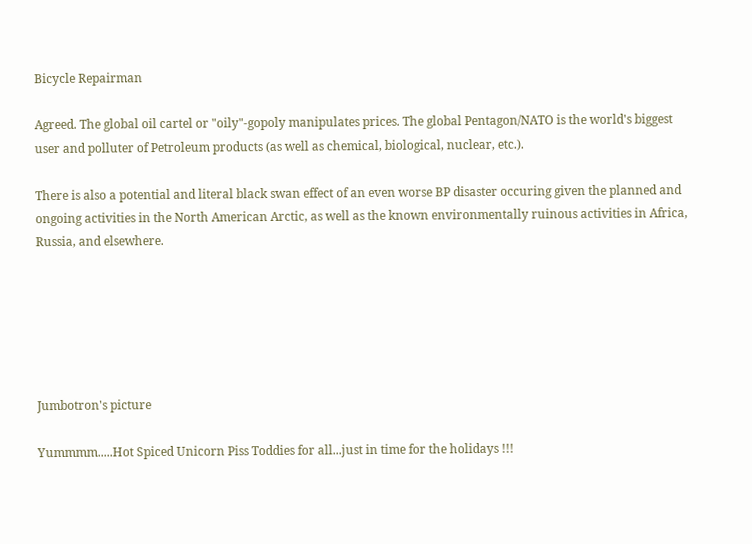Bicycle Repairman

Agreed. The global oil cartel or "oily"-gopoly manipulates prices. The global Pentagon/NATO is the world's biggest user and polluter of Petroleum products (as well as chemical, biological, nuclear, etc.).

There is also a potential and literal black swan effect of an even worse BP disaster occuring given the planned and ongoing activities in the North American Arctic, as well as the known environmentally ruinous activities in Africa, Russia, and elsewhere.






Jumbotron's picture

Yummmm.....Hot Spiced Unicorn Piss Toddies for all...just in time for the holidays !!!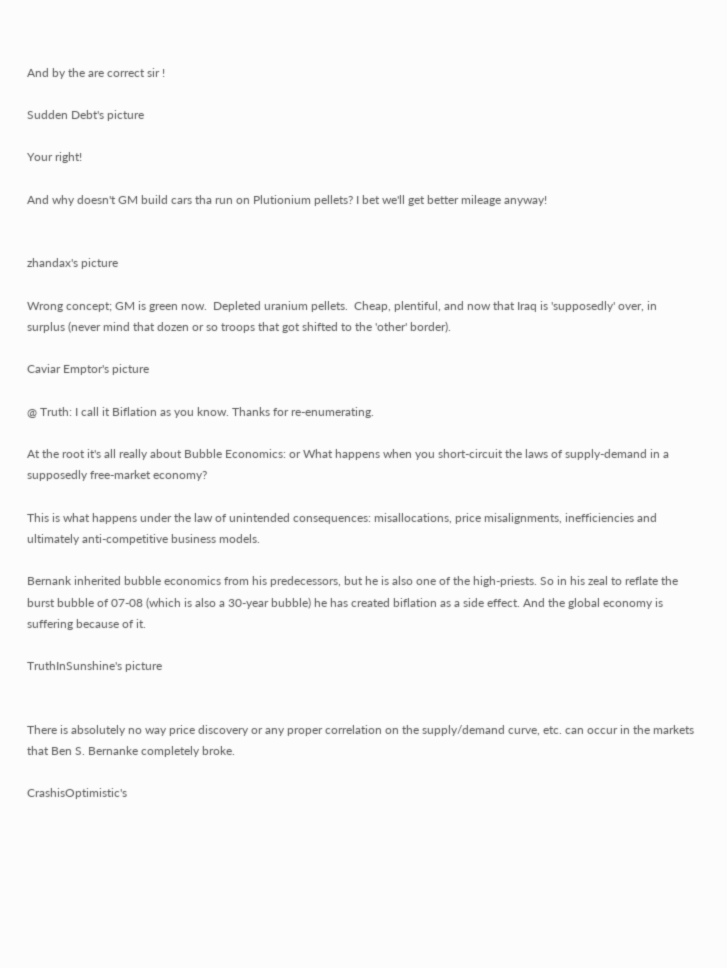And by the are correct sir !

Sudden Debt's picture

Your right!

And why doesn't GM build cars tha run on Plutionium pellets? I bet we'll get better mileage anyway!


zhandax's picture

Wrong concept; GM is green now.  Depleted uranium pellets.  Cheap, plentiful, and now that Iraq is 'supposedly' over, in surplus (never mind that dozen or so troops that got shifted to the 'other' border).

Caviar Emptor's picture

@ Truth: I call it Biflation as you know. Thanks for re-enumerating.

At the root it's all really about Bubble Economics: or What happens when you short-circuit the laws of supply-demand in a supposedly free-market economy?

This is what happens under the law of unintended consequences: misallocations, price misalignments, inefficiencies and ultimately anti-competitive business models.

Bernank inherited bubble economics from his predecessors, but he is also one of the high-priests. So in his zeal to reflate the burst bubble of 07-08 (which is also a 30-year bubble) he has created biflation as a side effect. And the global economy is suffering because of it.

TruthInSunshine's picture


There is absolutely no way price discovery or any proper correlation on the supply/demand curve, etc. can occur in the markets that Ben S. Bernanke completely broke.

CrashisOptimistic's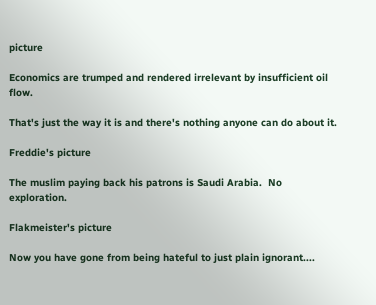picture

Economics are trumped and rendered irrelevant by insufficient oil flow.

That's just the way it is and there's nothing anyone can do about it.

Freddie's picture

The muslim paying back his patrons is Saudi Arabia.  No exploration.

Flakmeister's picture

Now you have gone from being hateful to just plain ignorant....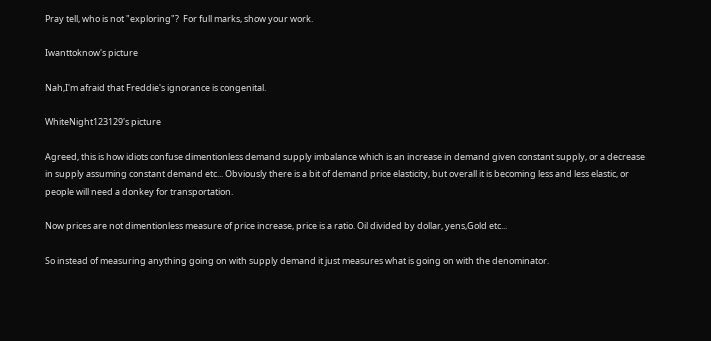Pray tell, who is not "exploring"?  For full marks, show your work.

Iwanttoknow's picture

Nah,I'm afraid that Freddie's ignorance is congenital.

WhiteNight123129's picture

Agreed, this is how idiots confuse dimentionless demand supply imbalance which is an increase in demand given constant supply, or a decrease in supply assuming constant demand etc... Obviously there is a bit of demand price elasticity, but overall it is becoming less and less elastic, or people will need a donkey for transportation.

Now prices are not dimentionless measure of price increase, price is a ratio. Oil divided by dollar, yens,Gold etc...

So instead of measuring anything going on with supply demand it just measures what is going on with the denominator.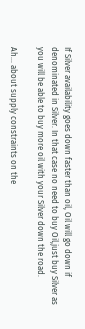If Silver availability goes down faster than oil, Oil will go down if denominated in Silver. In that case no need to buy Oil,just buy Silver as you will be able to buy more oil with your Silver down the road.

Ah... about supply constraints on the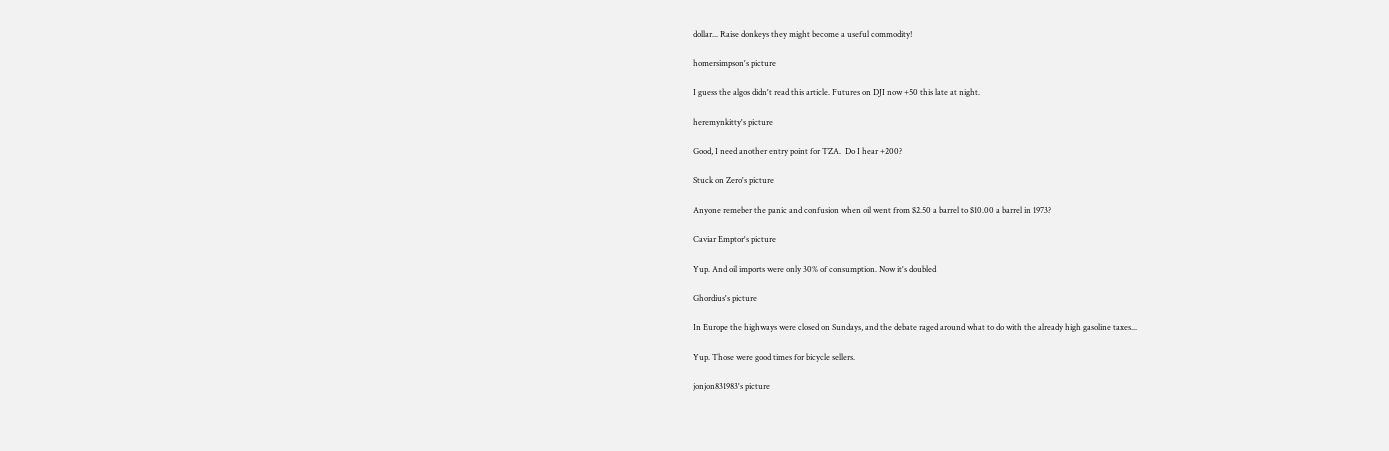dollar... Raise donkeys they might become a useful commodity!

homersimpson's picture

I guess the algos didn't read this article. Futures on DJI now +50 this late at night.

heremynkitty's picture

Good, I need another entry point for TZA.  Do I hear +200?

Stuck on Zero's picture

Anyone remeber the panic and confusion when oil went from $2.50 a barrel to $10.00 a barrel in 1973?

Caviar Emptor's picture

Yup. And oil imports were only 30% of consumption. Now it's doubled

Ghordius's picture

In Europe the highways were closed on Sundays, and the debate raged around what to do with the already high gasoline taxes...

Yup. Those were good times for bicycle sellers.

jonjon831983's picture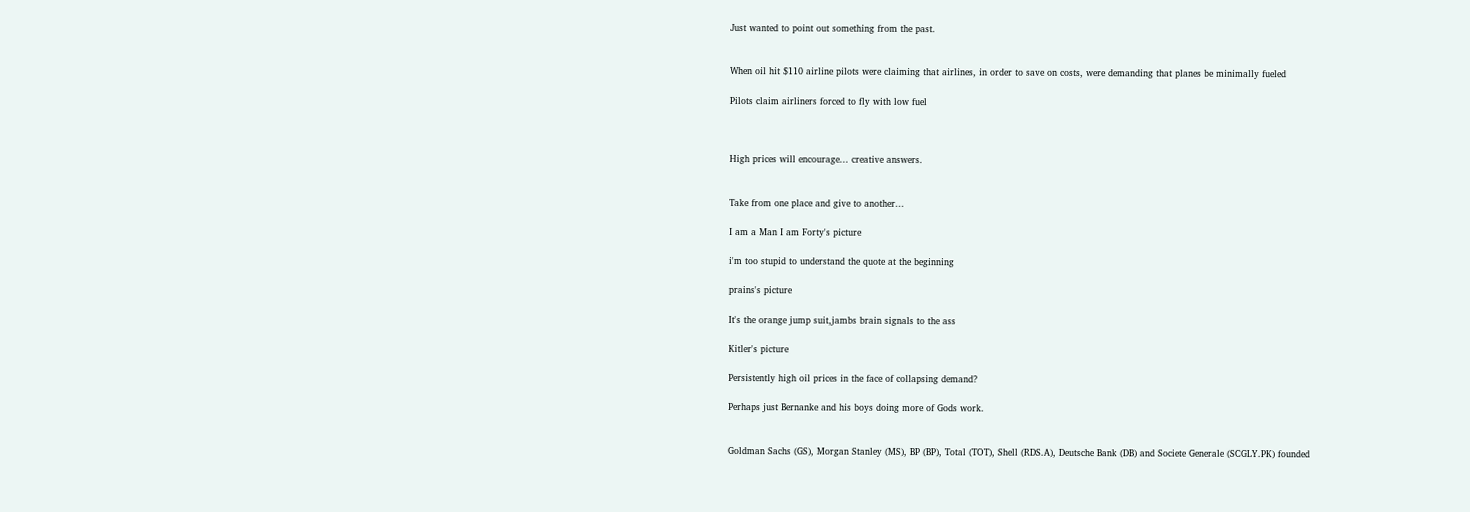Just wanted to point out something from the past.


When oil hit $110 airline pilots were claiming that airlines, in order to save on costs, were demanding that planes be minimally fueled

Pilots claim airliners forced to fly with low fuel



High prices will encourage... creative answers.


Take from one place and give to another...

I am a Man I am Forty's picture

i'm too stupid to understand the quote at the beginning

prains's picture

It's the orange jump suit,jambs brain signals to the ass

Kitler's picture

Persistently high oil prices in the face of collapsing demand?

Perhaps just Bernanke and his boys doing more of Gods work.


Goldman Sachs (GS), Morgan Stanley (MS), BP (BP), Total (TOT), Shell (RDS.A), Deutsche Bank (DB) and Societe Generale (SCGLY.PK) founded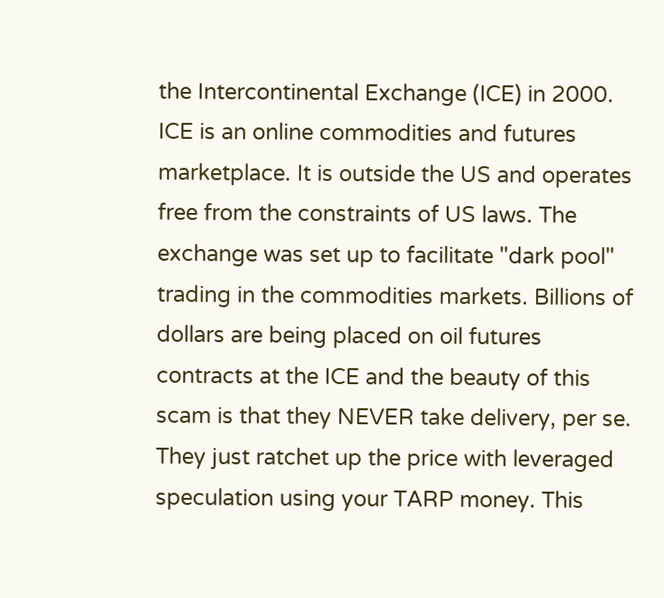the Intercontinental Exchange (ICE) in 2000. ICE is an online commodities and futures marketplace. It is outside the US and operates free from the constraints of US laws. The exchange was set up to facilitate "dark pool" trading in the commodities markets. Billions of dollars are being placed on oil futures contracts at the ICE and the beauty of this scam is that they NEVER take delivery, per se. They just ratchet up the price with leveraged speculation using your TARP money. This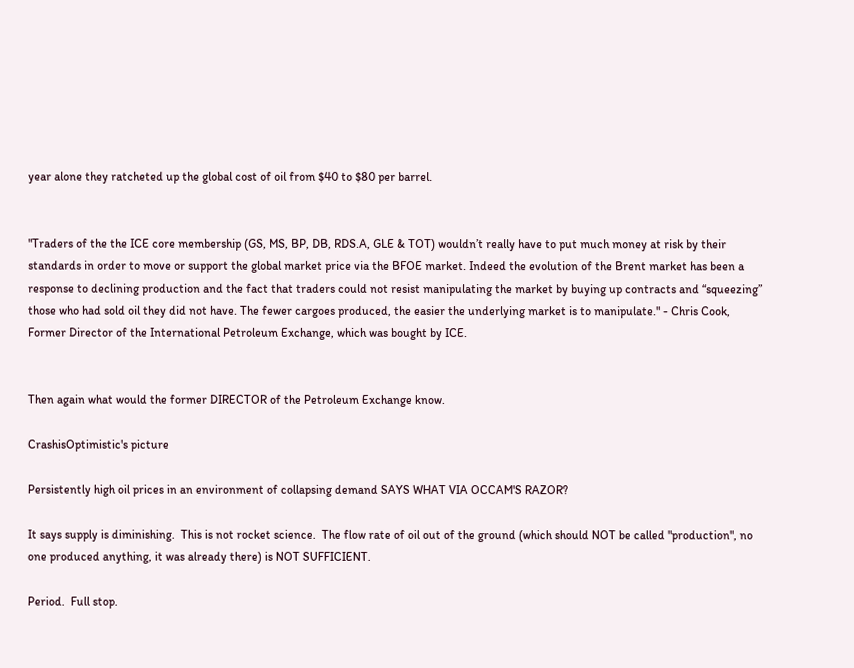year alone they ratcheted up the global cost of oil from $40 to $80 per barrel.


"Traders of the the ICE core membership (GS, MS, BP, DB, RDS.A, GLE & TOT) wouldn’t really have to put much money at risk by their standards in order to move or support the global market price via the BFOE market. Indeed the evolution of the Brent market has been a response to declining production and the fact that traders could not resist manipulating the market by buying up contracts and “squeezing” those who had sold oil they did not have. The fewer cargoes produced, the easier the underlying market is to manipulate." - Chris Cook, Former Director of the International Petroleum Exchange, which was bought by ICE.


Then again what would the former DIRECTOR of the Petroleum Exchange know.

CrashisOptimistic's picture

Persistently high oil prices in an environment of collapsing demand SAYS WHAT VIA OCCAM'S RAZOR?

It says supply is diminishing.  This is not rocket science.  The flow rate of oil out of the ground (which should NOT be called "production", no one produced anything, it was already there) is NOT SUFFICIENT.

Period.  Full stop.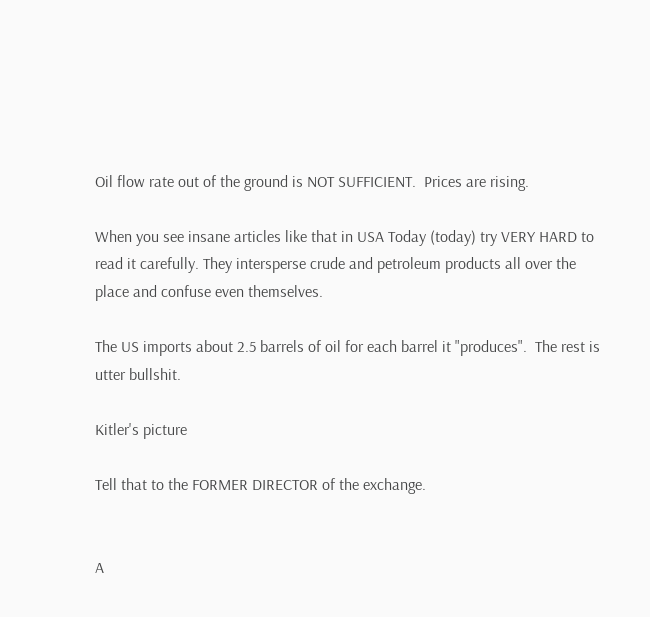Oil flow rate out of the ground is NOT SUFFICIENT.  Prices are rising.

When you see insane articles like that in USA Today (today) try VERY HARD to read it carefully. They intersperse crude and petroleum products all over the place and confuse even themselves.

The US imports about 2.5 barrels of oil for each barrel it "produces".  The rest is utter bullshit.

Kitler's picture

Tell that to the FORMER DIRECTOR of the exchange.


A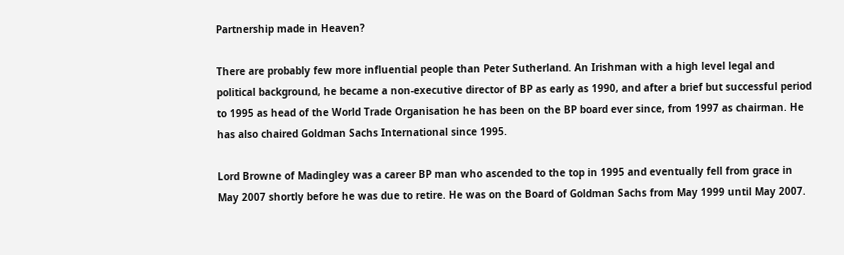Partnership made in Heaven?

There are probably few more influential people than Peter Sutherland. An Irishman with a high level legal and political background, he became a non-executive director of BP as early as 1990, and after a brief but successful period to 1995 as head of the World Trade Organisation he has been on the BP board ever since, from 1997 as chairman. He has also chaired Goldman Sachs International since 1995.

Lord Browne of Madingley was a career BP man who ascended to the top in 1995 and eventually fell from grace in May 2007 shortly before he was due to retire. He was on the Board of Goldman Sachs from May 1999 until May 2007.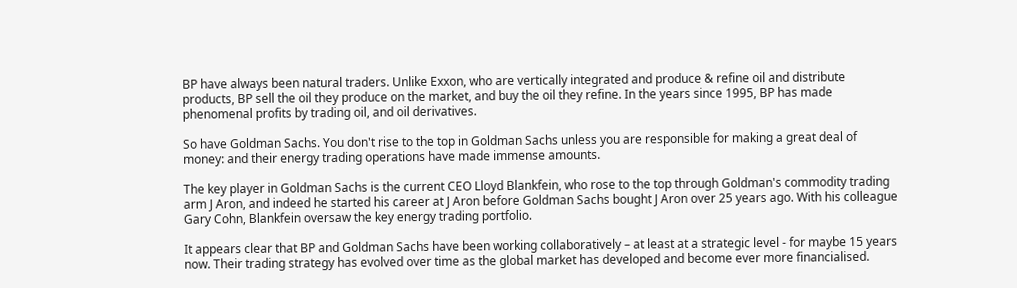BP have always been natural traders. Unlike Exxon, who are vertically integrated and produce & refine oil and distribute products, BP sell the oil they produce on the market, and buy the oil they refine. In the years since 1995, BP has made phenomenal profits by trading oil, and oil derivatives.

So have Goldman Sachs. You don't rise to the top in Goldman Sachs unless you are responsible for making a great deal of money: and their energy trading operations have made immense amounts.

The key player in Goldman Sachs is the current CEO Lloyd Blankfein, who rose to the top through Goldman's commodity trading arm J Aron, and indeed he started his career at J Aron before Goldman Sachs bought J Aron over 25 years ago. With his colleague Gary Cohn, Blankfein oversaw the key energy trading portfolio.

It appears clear that BP and Goldman Sachs have been working collaboratively – at least at a strategic level - for maybe 15 years now. Their trading strategy has evolved over time as the global market has developed and become ever more financialised.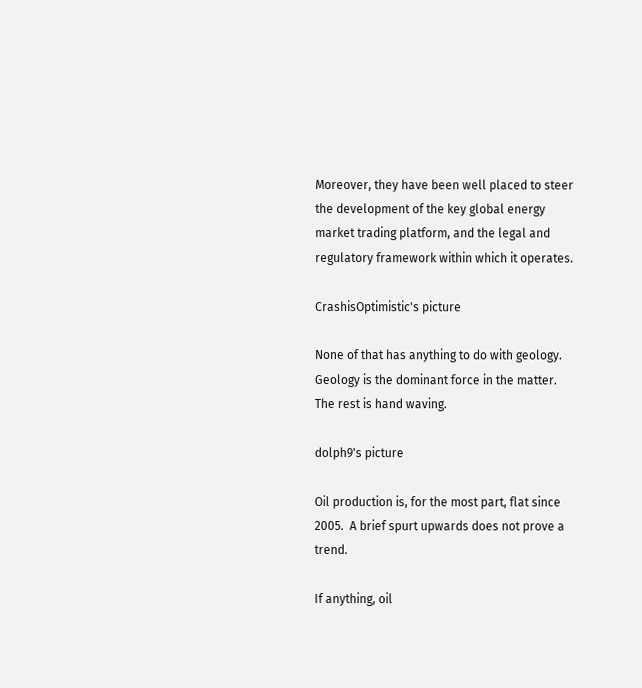Moreover, they have been well placed to steer the development of the key global energy market trading platform, and the legal and regulatory framework within which it operates.

CrashisOptimistic's picture

None of that has anything to do with geology.  Geology is the dominant force in the matter.  The rest is hand waving.

dolph9's picture

Oil production is, for the most part, flat since 2005.  A brief spurt upwards does not prove a trend.

If anything, oil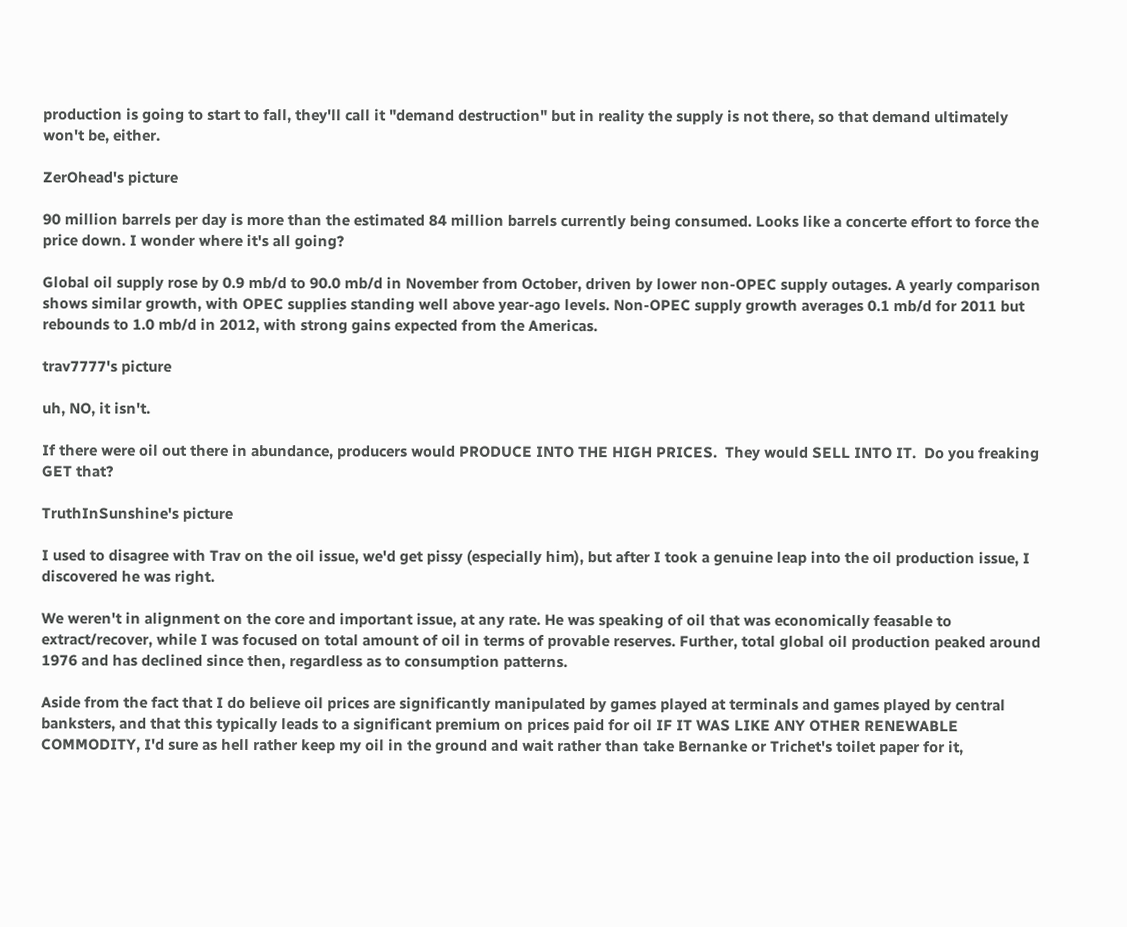production is going to start to fall, they'll call it "demand destruction" but in reality the supply is not there, so that demand ultimately won't be, either.

ZerOhead's picture

90 million barrels per day is more than the estimated 84 million barrels currently being consumed. Looks like a concerte effort to force the price down. I wonder where it's all going?

Global oil supply rose by 0.9 mb/d to 90.0 mb/d in November from October, driven by lower non-OPEC supply outages. A yearly comparison shows similar growth, with OPEC supplies standing well above year-ago levels. Non-OPEC supply growth averages 0.1 mb/d for 2011 but rebounds to 1.0 mb/d in 2012, with strong gains expected from the Americas.

trav7777's picture

uh, NO, it isn't.

If there were oil out there in abundance, producers would PRODUCE INTO THE HIGH PRICES.  They would SELL INTO IT.  Do you freaking GET that?

TruthInSunshine's picture

I used to disagree with Trav on the oil issue, we'd get pissy (especially him), but after I took a genuine leap into the oil production issue, I discovered he was right.

We weren't in alignment on the core and important issue, at any rate. He was speaking of oil that was economically feasable to extract/recover, while I was focused on total amount of oil in terms of provable reserves. Further, total global oil production peaked around 1976 and has declined since then, regardless as to consumption patterns.

Aside from the fact that I do believe oil prices are significantly manipulated by games played at terminals and games played by central banksters, and that this typically leads to a significant premium on prices paid for oil IF IT WAS LIKE ANY OTHER RENEWABLE COMMODITY, I'd sure as hell rather keep my oil in the ground and wait rather than take Bernanke or Trichet's toilet paper for it,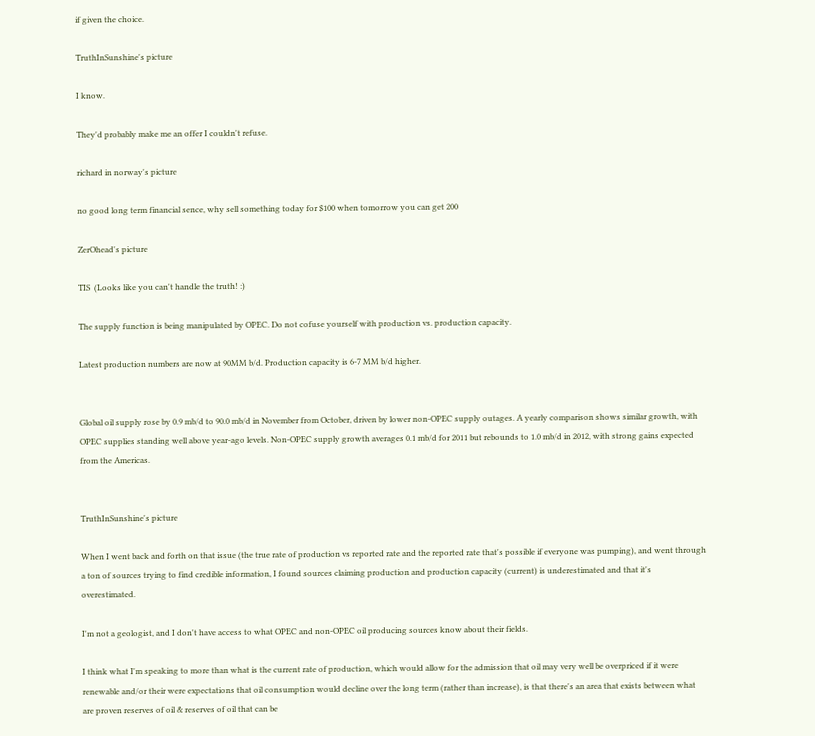if given the choice.

TruthInSunshine's picture

I know.

They'd probably make me an offer I couldn't refuse.

richard in norway's picture

no good long term financial sence, why sell something today for $100 when tomorrow you can get 200

ZerOhead's picture

TIS  (Looks like you can't handle the truth! :)

The supply function is being manipulated by OPEC. Do not cofuse yourself with production vs. production capacity.

Latest production numbers are now at 90MM b/d. Production capacity is 6-7 MM b/d higher.


Global oil supply rose by 0.9 mb/d to 90.0 mb/d in November from October, driven by lower non-OPEC supply outages. A yearly comparison shows similar growth, with OPEC supplies standing well above year-ago levels. Non-OPEC supply growth averages 0.1 mb/d for 2011 but rebounds to 1.0 mb/d in 2012, with strong gains expected from the Americas.


TruthInSunshine's picture

When I went back and forth on that issue (the true rate of production vs reported rate and the reported rate that's possible if everyone was pumping), and went through a ton of sources trying to find credible information, I found sources claiming production and production capacity (current) is underestimated and that it's overestimated.

I'm not a geologist, and I don't have access to what OPEC and non-OPEC oil producing sources know about their fields.

I think what I'm speaking to more than what is the current rate of production, which would allow for the admission that oil may very well be overpriced if it were renewable and/or their were expectations that oil consumption would decline over the long term (rather than increase), is that there's an area that exists between what are proven reserves of oil & reserves of oil that can be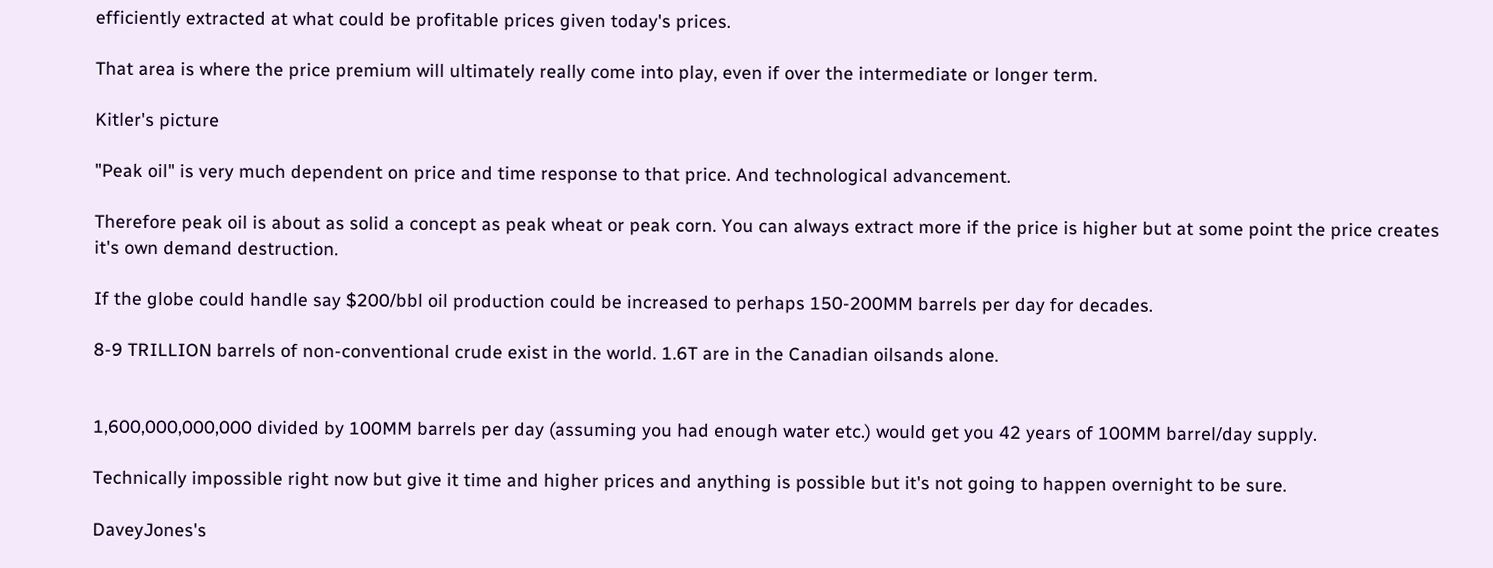efficiently extracted at what could be profitable prices given today's prices.

That area is where the price premium will ultimately really come into play, even if over the intermediate or longer term.

Kitler's picture

"Peak oil" is very much dependent on price and time response to that price. And technological advancement.

Therefore peak oil is about as solid a concept as peak wheat or peak corn. You can always extract more if the price is higher but at some point the price creates it's own demand destruction.

If the globe could handle say $200/bbl oil production could be increased to perhaps 150-200MM barrels per day for decades.

8-9 TRILLION barrels of non-conventional crude exist in the world. 1.6T are in the Canadian oilsands alone.


1,600,000,000,000 divided by 100MM barrels per day (assuming you had enough water etc.) would get you 42 years of 100MM barrel/day supply.

Technically impossible right now but give it time and higher prices and anything is possible but it's not going to happen overnight to be sure.

DaveyJones's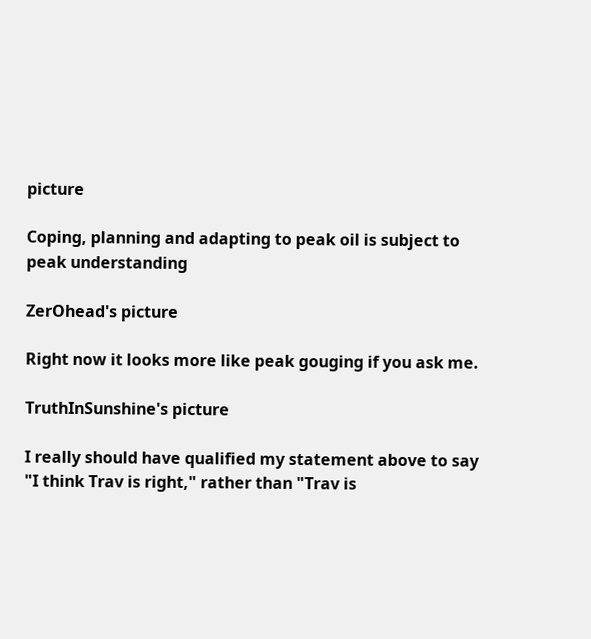picture

Coping, planning and adapting to peak oil is subject to peak understanding

ZerOhead's picture

Right now it looks more like peak gouging if you ask me.

TruthInSunshine's picture

I really should have qualified my statement above to say "I think Trav is right," rather than "Trav is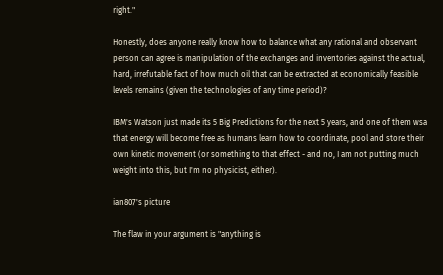right."

Honestly, does anyone really know how to balance what any rational and observant person can agree is manipulation of the exchanges and inventories against the actual, hard, irrefutable fact of how much oil that can be extracted at economically feasible levels remains (given the technologies of any time period)?

IBM's Watson just made its 5 Big Predictions for the next 5 years, and one of them wsa that energy will become free as humans learn how to coordinate, pool and store their own kinetic movement (or something to that effect - and no, I am not putting much weight into this, but I'm no physicist, either).

ian807's picture

The flaw in your argument is "anything is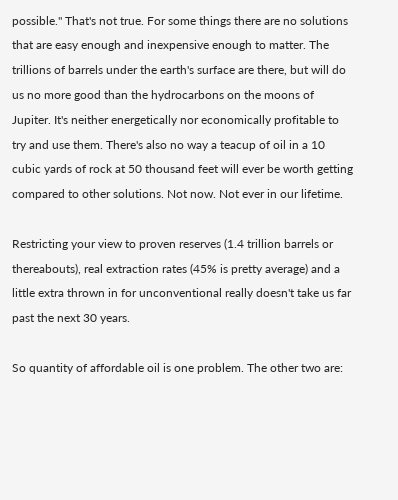possible." That's not true. For some things there are no solutions that are easy enough and inexpensive enough to matter. The trillions of barrels under the earth's surface are there, but will do us no more good than the hydrocarbons on the moons of Jupiter. It's neither energetically nor economically profitable to try and use them. There's also no way a teacup of oil in a 10 cubic yards of rock at 50 thousand feet will ever be worth getting compared to other solutions. Not now. Not ever in our lifetime.

Restricting your view to proven reserves (1.4 trillion barrels or thereabouts), real extraction rates (45% is pretty average) and a little extra thrown in for unconventional really doesn't take us far past the next 30 years.

So quantity of affordable oil is one problem. The other two are: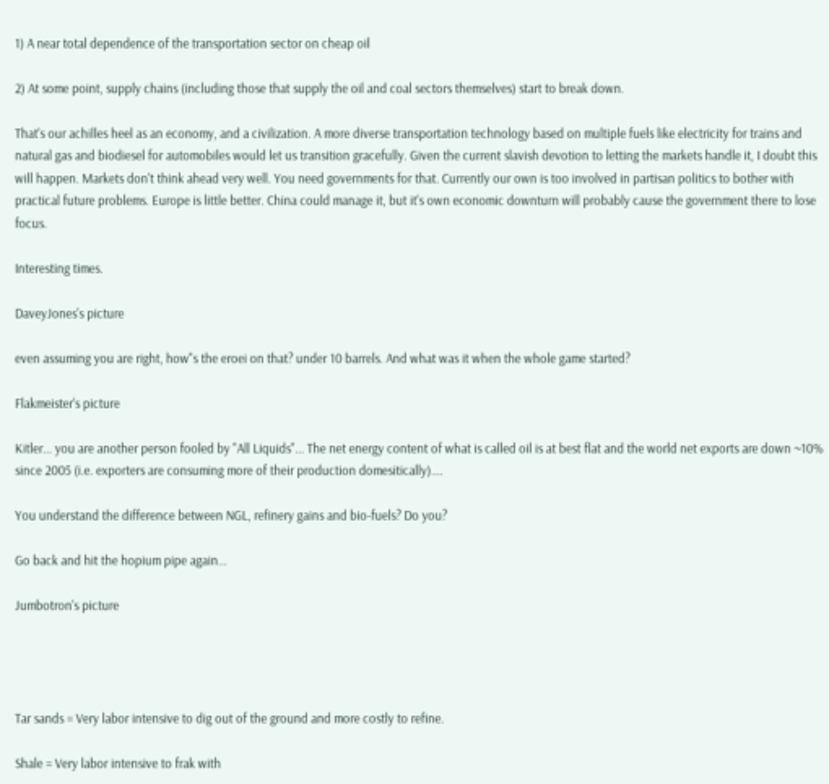1) A near total dependence of the transportation sector on cheap oil

2) At some point, supply chains (including those that supply the oil and coal sectors themselves) start to break down.

That's our achilles heel as an economy, and a civilization. A more diverse transportation technology based on multiple fuels like electricity for trains and natural gas and biodiesel for automobiles would let us transition gracefully. Given the current slavish devotion to letting the markets handle it, I doubt this will happen. Markets don't think ahead very well. You need governments for that. Currently our own is too involved in partisan politics to bother with practical future problems. Europe is little better. China could manage it, but it's own economic downturn will probably cause the government there to lose focus.

Interesting times.

DaveyJones's picture

even assuming you are right, how"s the eroei on that? under 10 barrels. And what was it when the whole game started?

Flakmeister's picture

Kitler... you are another person fooled by "All Liquids"... The net energy content of what is called oil is at best flat and the world net exports are down ~10% since 2005 (i.e. exporters are consuming more of their production domesitically)....

You understand the difference between NGL, refinery gains and bio-fuels? Do you?

Go back and hit the hopium pipe again...

Jumbotron's picture




Tar sands = Very labor intensive to dig out of the ground and more costly to refine.

Shale = Very labor intensive to frak with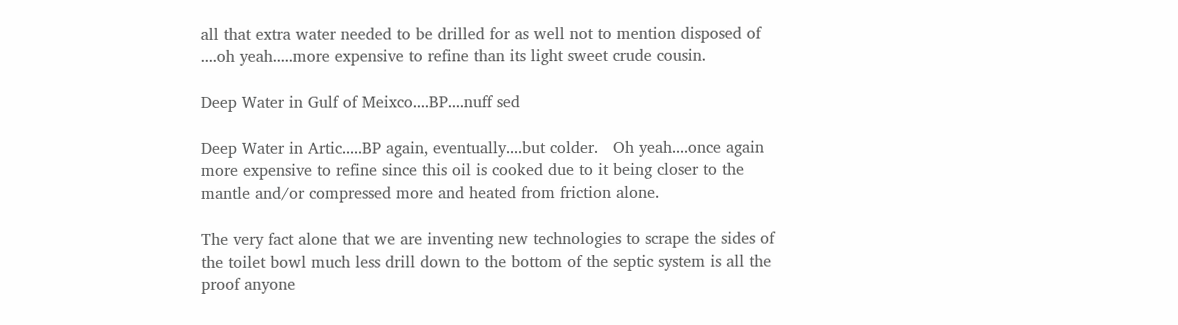all that extra water needed to be drilled for as well not to mention disposed of ....oh yeah.....more expensive to refine than its light sweet crude cousin.

Deep Water in Gulf of Meixco....BP....nuff sed

Deep Water in Artic.....BP again, eventually....but colder.   Oh yeah....once again more expensive to refine since this oil is cooked due to it being closer to the mantle and/or compressed more and heated from friction alone.

The very fact alone that we are inventing new technologies to scrape the sides of the toilet bowl much less drill down to the bottom of the septic system is all the proof anyone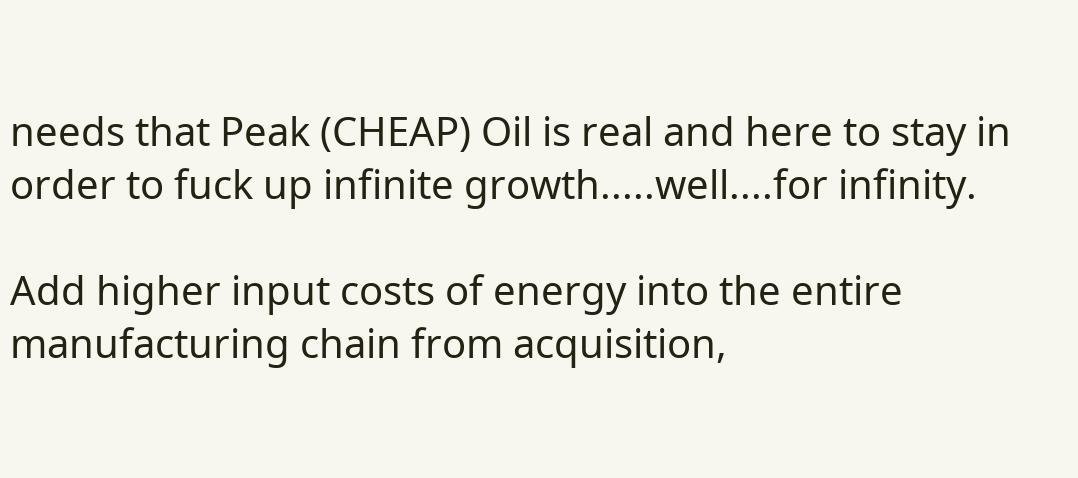needs that Peak (CHEAP) Oil is real and here to stay in order to fuck up infinite growth.....well....for infinity.

Add higher input costs of energy into the entire manufacturing chain from acquisition,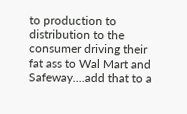to production to distribution to the consumer driving their fat ass to Wal Mart and Safeway....add that to a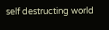self destructing world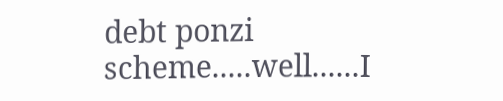debt ponzi scheme.....well......I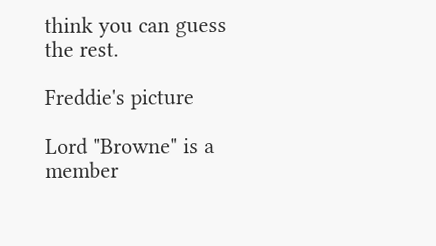think you can guess the rest.

Freddie's picture

Lord "Browne" is a member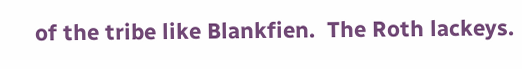of the tribe like Blankfien.  The Roth lackeys.